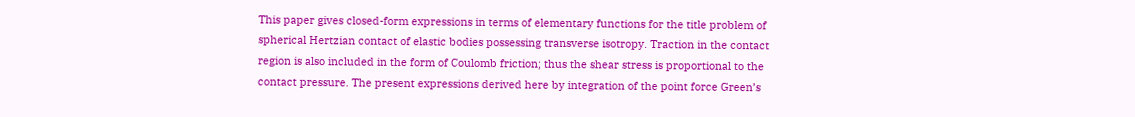This paper gives closed-form expressions in terms of elementary functions for the title problem of spherical Hertzian contact of elastic bodies possessing transverse isotropy. Traction in the contact region is also included in the form of Coulomb friction; thus the shear stress is proportional to the contact pressure. The present expressions derived here by integration of the point force Green’s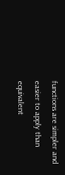functions are simpler and easier to apply than equivalent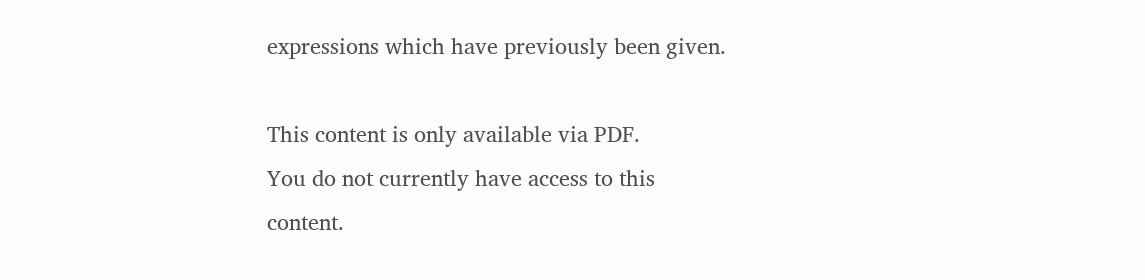expressions which have previously been given.

This content is only available via PDF.
You do not currently have access to this content.